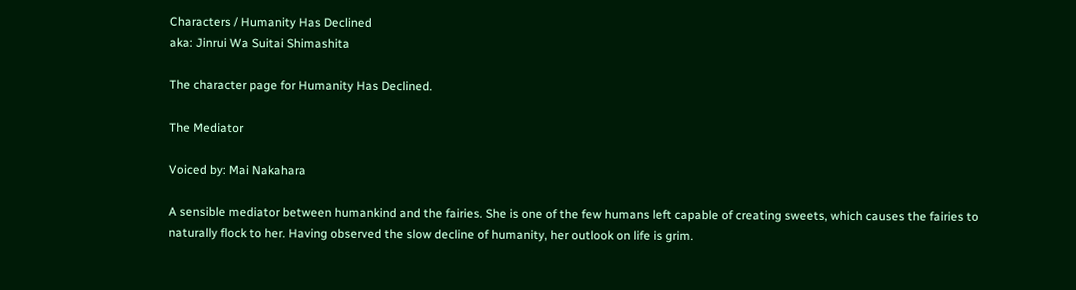Characters / Humanity Has Declined
aka: Jinrui Wa Suitai Shimashita

The character page for Humanity Has Declined.

The Mediator

Voiced by: Mai Nakahara

A sensible mediator between humankind and the fairies. She is one of the few humans left capable of creating sweets, which causes the fairies to naturally flock to her. Having observed the slow decline of humanity, her outlook on life is grim.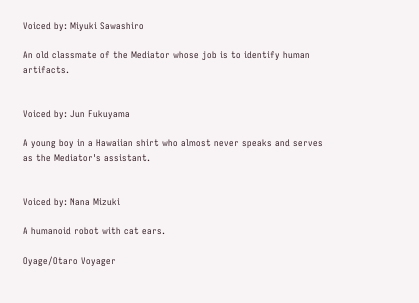Voiced by: Miyuki Sawashiro

An old classmate of the Mediator whose job is to identify human artifacts.


Voiced by: Jun Fukuyama

A young boy in a Hawaiian shirt who almost never speaks and serves as the Mediator's assistant.


Voiced by: Nana Mizuki

A humanoid robot with cat ears.

Oyage/Otaro Voyager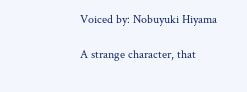Voiced by: Nobuyuki Hiyama

A strange character, that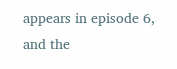appears in episode 6, and the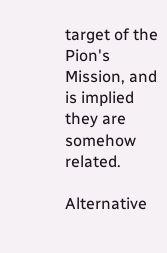target of the Pion's Mission, and is implied they are somehow related.

Alternative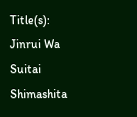Title(s): Jinrui Wa Suitai Shimashita